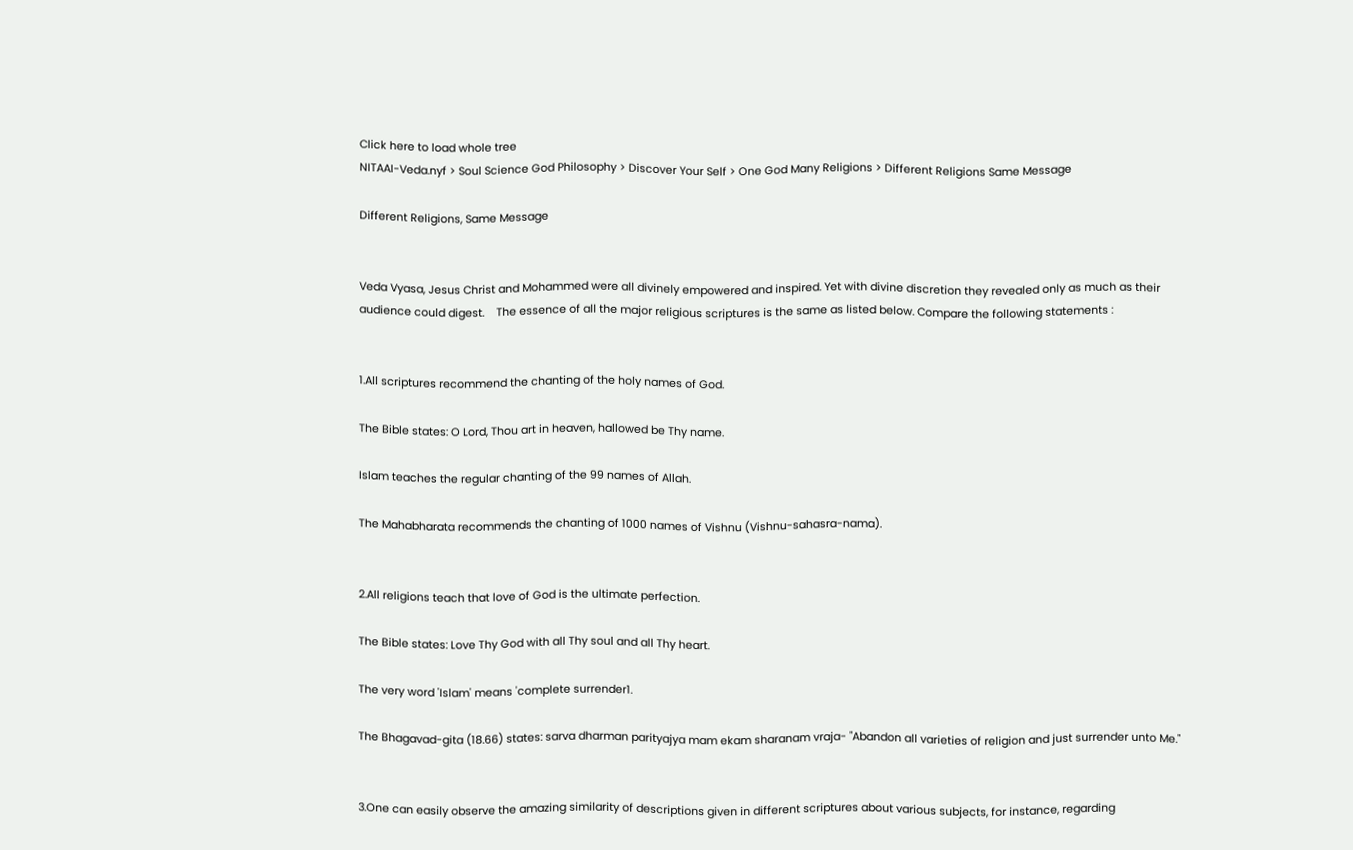Click here to load whole tree
NITAAI-Veda.nyf > Soul Science God Philosophy > Discover Your Self > One God Many Religions > Different Religions Same Message

Different Religions, Same Message


Veda Vyasa, Jesus Christ and Mohammed were all divinely empowered and inspired. Yet with divine discretion they revealed only as much as their audience could digest.    The essence of all the major religious scriptures is the same as listed below. Compare the following statements :


1.All scriptures recommend the chanting of the holy names of God.

The Bible states: O Lord, Thou art in heaven, hallowed be Thy name.

Islam teaches the regular chanting of the 99 names of Allah.

The Mahabharata recommends the chanting of 1000 names of Vishnu (Vishnu-sahasra-nama).


2.All religions teach that love of God is the ultimate perfection.

The Bible states: Love Thy God with all Thy soul and all Thy heart.

The very word 'Islam' means 'complete surrender1.

The Bhagavad-gita (18.66) states: sarva dharman parityajya mam ekam sharanam vraja- "Abandon all varieties of religion and just surrender unto Me."


3.One can easily observe the amazing similarity of descriptions given in different scriptures about various subjects, for instance, regarding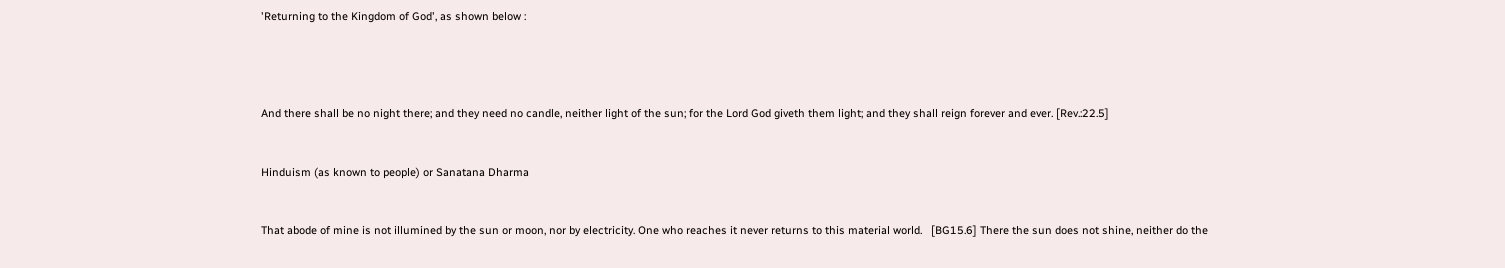'Returning to the Kingdom of God', as shown below :




And there shall be no night there; and they need no candle, neither light of the sun; for the Lord God giveth them light; and they shall reign forever and ever. [Rev.:22.5]


Hinduism (as known to people) or Sanatana Dharma


That abode of mine is not illumined by the sun or moon, nor by electricity. One who reaches it never returns to this material world.   [BG15.6] There the sun does not shine, neither do the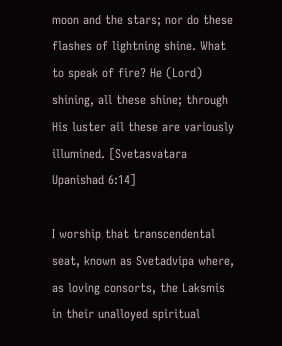moon and the stars; nor do these flashes of lightning shine. What to speak of fire? He (Lord) shining, all these shine; through His luster ail these are variously illumined. [Svetasvatara Upanishad 6:14]

I worship that transcendental seat, known as Svetadvipa where, as loving consorts, the Laksmis in their unalloyed spiritual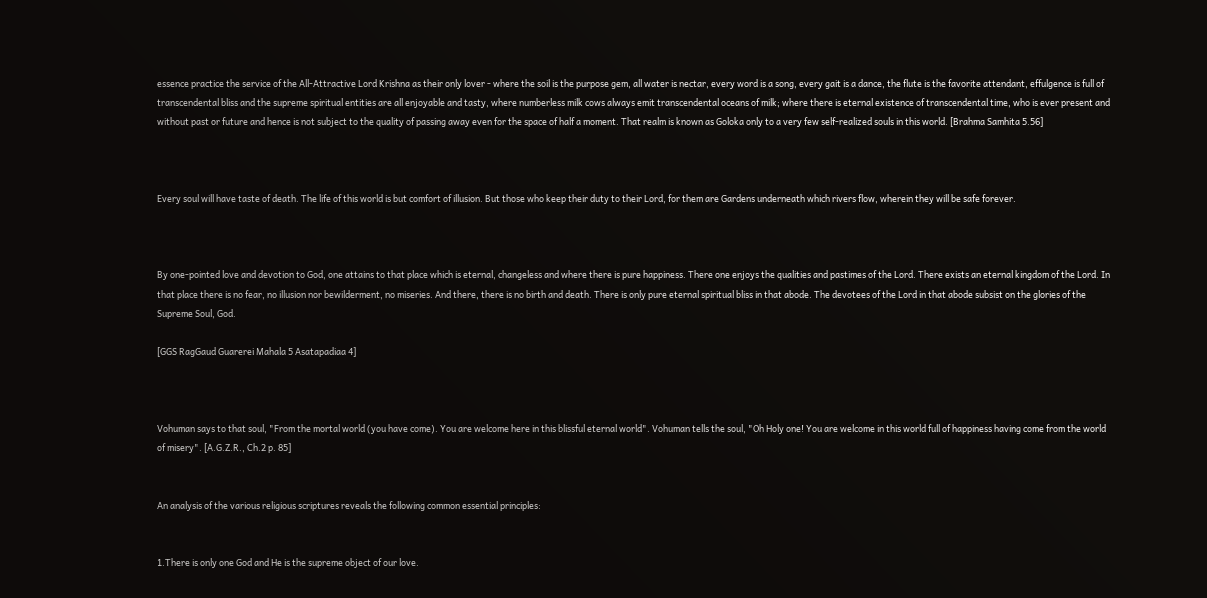essence practice the service of the All-Attractive Lord Krishna as their only lover - where the soil is the purpose gem, all water is nectar, every word is a song, every gait is a dance, the flute is the favorite attendant, effulgence is full of transcendental bliss and the supreme spiritual entities are all enjoyable and tasty, where numberless milk cows always emit transcendental oceans of milk; where there is eternal existence of transcendental time, who is ever present and without past or future and hence is not subject to the quality of passing away even for the space of half a moment. That realm is known as Goloka only to a very few self-realized souls in this world. [Brahma Samhita 5.56]



Every soul will have taste of death. The life of this world is but comfort of illusion. But those who keep their duty to their Lord, for them are Gardens underneath which rivers flow, wherein they will be safe forever.



By one-pointed love and devotion to God, one attains to that place which is eternal, changeless and where there is pure happiness. There one enjoys the qualities and pastimes of the Lord. There exists an eternal kingdom of the Lord. In that place there is no fear, no illusion nor bewilderment, no miseries. And there, there is no birth and death. There is only pure eternal spiritual bliss in that abode. The devotees of the Lord in that abode subsist on the glories of the Supreme Soul, God.

[GGS RagGaud Guarerei Mahala 5 Asatapadiaa 4]



Vohuman says to that soul, "From the mortal world (you have come). You are welcome here in this blissful eternal world". Vohuman tells the soul, "Oh Holy one! You are welcome in this world full of happiness having come from the world of misery". [A.G.Z.R., Ch.2 p. 85]


An analysis of the various religious scriptures reveals the following common essential principles:


1.There is only one God and He is the supreme object of our love.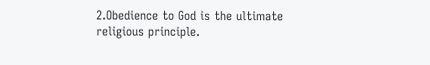2.Obedience to God is the ultimate religious principle.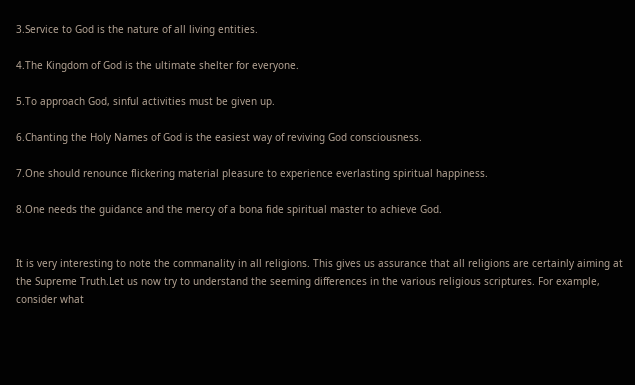3.Service to God is the nature of all living entities.

4.The Kingdom of God is the ultimate shelter for everyone.

5.To approach God, sinful activities must be given up.

6.Chanting the Holy Names of God is the easiest way of reviving God consciousness.

7.One should renounce flickering material pleasure to experience everlasting spiritual happiness.

8.One needs the guidance and the mercy of a bona fide spiritual master to achieve God.


It is very interesting to note the commanality in all religions. This gives us assurance that all religions are certainly aiming at the Supreme Truth.Let us now try to understand the seeming differences in the various religious scriptures. For example, consider what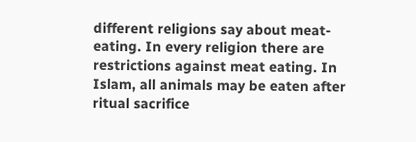different religions say about meat-eating. In every religion there are restrictions against meat eating. In Islam, all animals may be eaten after ritual sacrifice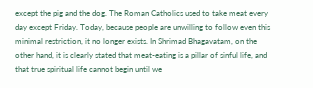except the pig and the dog. The Roman Catholics used to take meat every day except Friday. Today, because people are unwilling to follow even this minimal restriction, it no longer exists. In Shrimad Bhagavatam, on the other hand, it is clearly stated that meat-eating is a pillar of sinful life, and that true spiritual life cannot begin until we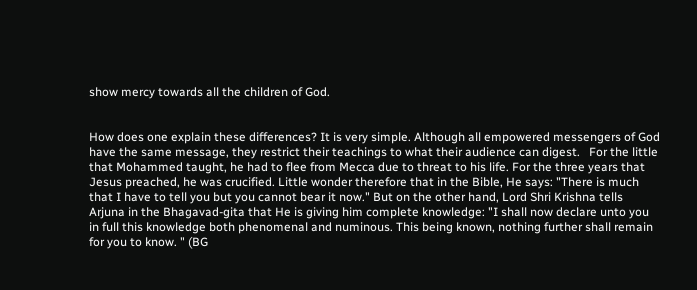show mercy towards all the children of God.


How does one explain these differences? It is very simple. Although all empowered messengers of God have the same message, they restrict their teachings to what their audience can digest.   For the little that Mohammed taught, he had to flee from Mecca due to threat to his life. For the three years that Jesus preached, he was crucified. Little wonder therefore that in the Bible, He says: "There is much that I have to tell you but you cannot bear it now." But on the other hand, Lord Shri Krishna tells Arjuna in the Bhagavad-gita that He is giving him complete knowledge: "I shall now declare unto you in full this knowledge both phenomenal and numinous. This being known, nothing further shall remain for you to know. " (BG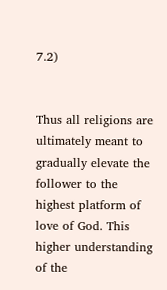7.2)


Thus all religions are ultimately meant to gradually elevate the follower to the highest platform of love of God. This higher understanding of the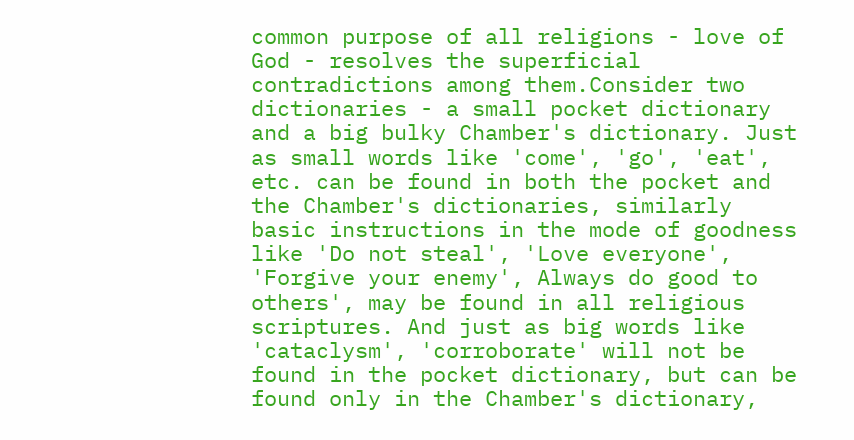common purpose of all religions - love of God - resolves the superficial contradictions among them.Consider two dictionaries - a small pocket dictionary and a big bulky Chamber's dictionary. Just as small words like 'come', 'go', 'eat', etc. can be found in both the pocket and the Chamber's dictionaries, similarly basic instructions in the mode of goodness like 'Do not steal', 'Love everyone', 'Forgive your enemy', Always do good to others', may be found in all religious scriptures. And just as big words like 'cataclysm', 'corroborate' will not be found in the pocket dictionary, but can be found only in the Chamber's dictionary,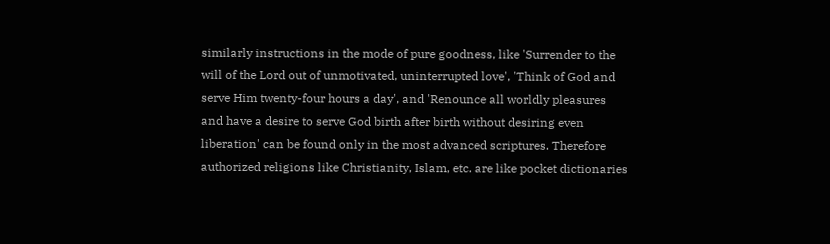similarly instructions in the mode of pure goodness, like 'Surrender to the will of the Lord out of unmotivated, uninterrupted love', 'Think of God and serve Him twenty-four hours a day', and 'Renounce all worldly pleasures and have a desire to serve God birth after birth without desiring even liberation' can be found only in the most advanced scriptures. Therefore authorized religions like Christianity, Islam, etc. are like pocket dictionaries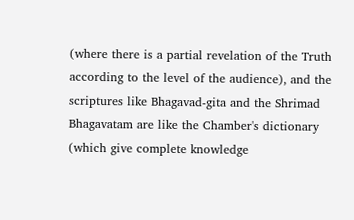(where there is a partial revelation of the Truth according to the level of the audience), and the scriptures like Bhagavad-gita and the Shrimad Bhagavatam are like the Chamber's dictionary (which give complete knowledge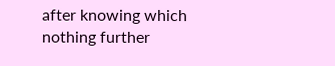after knowing which nothing further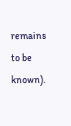remains to be known).